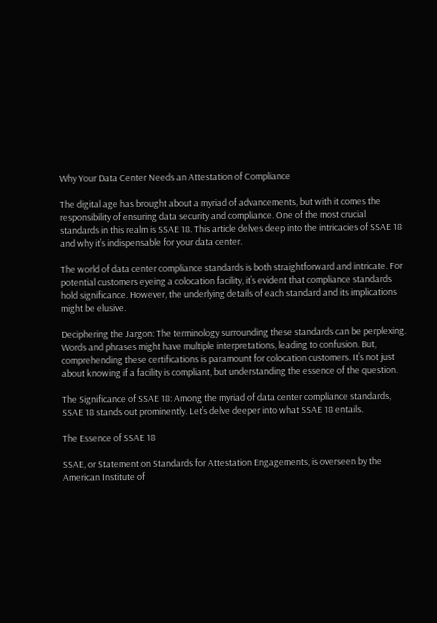Why Your Data Center Needs an Attestation of Compliance

The digital age has brought about a myriad of advancements, but with it comes the responsibility of ensuring data security and compliance. One of the most crucial standards in this realm is SSAE 18. This article delves deep into the intricacies of SSAE 18 and why it’s indispensable for your data center.

The world of data center compliance standards is both straightforward and intricate. For potential customers eyeing a colocation facility, it’s evident that compliance standards hold significance. However, the underlying details of each standard and its implications might be elusive.

Deciphering the Jargon: The terminology surrounding these standards can be perplexing. Words and phrases might have multiple interpretations, leading to confusion. But, comprehending these certifications is paramount for colocation customers. It’s not just about knowing if a facility is compliant, but understanding the essence of the question.

The Significance of SSAE 18: Among the myriad of data center compliance standards, SSAE 18 stands out prominently. Let’s delve deeper into what SSAE 18 entails.

The Essence of SSAE 18

SSAE, or Statement on Standards for Attestation Engagements, is overseen by the American Institute of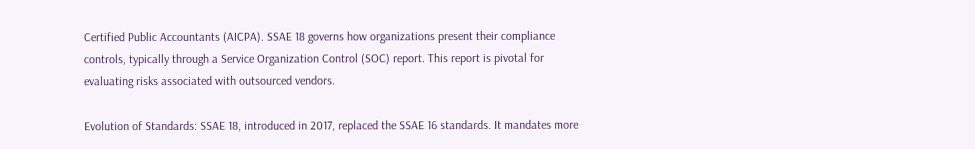Certified Public Accountants (AICPA). SSAE 18 governs how organizations present their compliance controls, typically through a Service Organization Control (SOC) report. This report is pivotal for evaluating risks associated with outsourced vendors.

Evolution of Standards: SSAE 18, introduced in 2017, replaced the SSAE 16 standards. It mandates more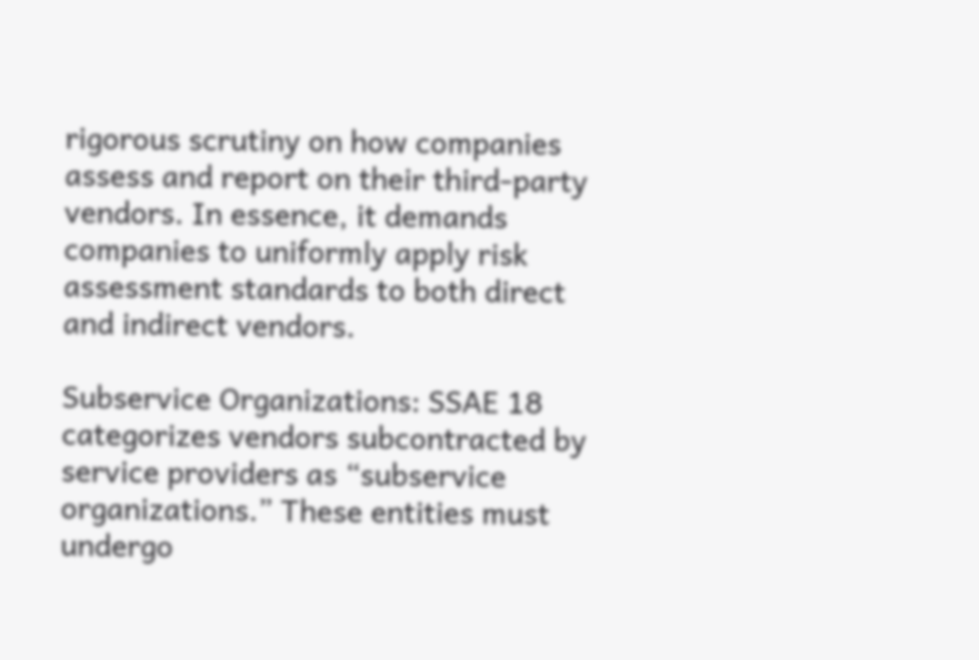rigorous scrutiny on how companies assess and report on their third-party vendors. In essence, it demands companies to uniformly apply risk assessment standards to both direct and indirect vendors.

Subservice Organizations: SSAE 18 categorizes vendors subcontracted by service providers as “subservice organizations.” These entities must undergo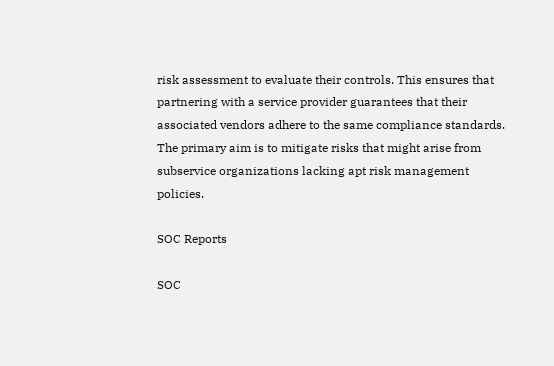risk assessment to evaluate their controls. This ensures that partnering with a service provider guarantees that their associated vendors adhere to the same compliance standards. The primary aim is to mitigate risks that might arise from subservice organizations lacking apt risk management policies.

SOC Reports

SOC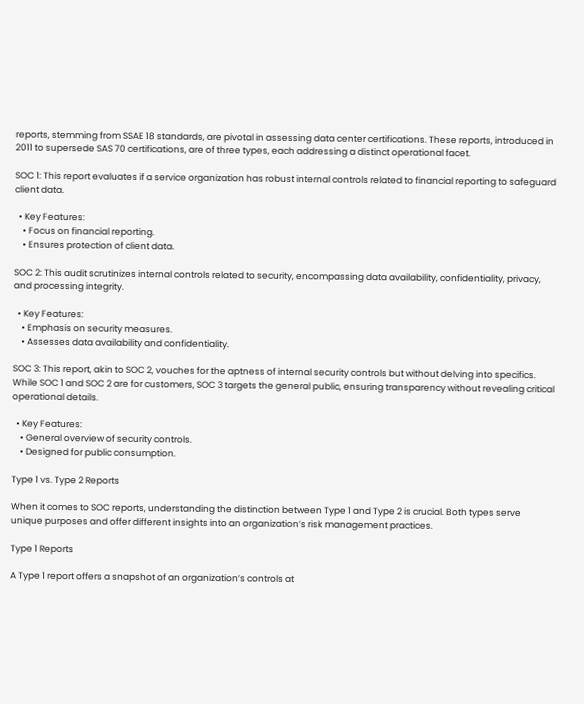reports, stemming from SSAE 18 standards, are pivotal in assessing data center certifications. These reports, introduced in 2011 to supersede SAS 70 certifications, are of three types, each addressing a distinct operational facet.

SOC 1: This report evaluates if a service organization has robust internal controls related to financial reporting to safeguard client data.

  • Key Features:
    • Focus on financial reporting.
    • Ensures protection of client data.

SOC 2: This audit scrutinizes internal controls related to security, encompassing data availability, confidentiality, privacy, and processing integrity.

  • Key Features:
    • Emphasis on security measures.
    • Assesses data availability and confidentiality.

SOC 3: This report, akin to SOC 2, vouches for the aptness of internal security controls but without delving into specifics. While SOC 1 and SOC 2 are for customers, SOC 3 targets the general public, ensuring transparency without revealing critical operational details.

  • Key Features:
    • General overview of security controls.
    • Designed for public consumption.

Type 1 vs. Type 2 Reports

When it comes to SOC reports, understanding the distinction between Type 1 and Type 2 is crucial. Both types serve unique purposes and offer different insights into an organization’s risk management practices.

Type 1 Reports

A Type 1 report offers a snapshot of an organization’s controls at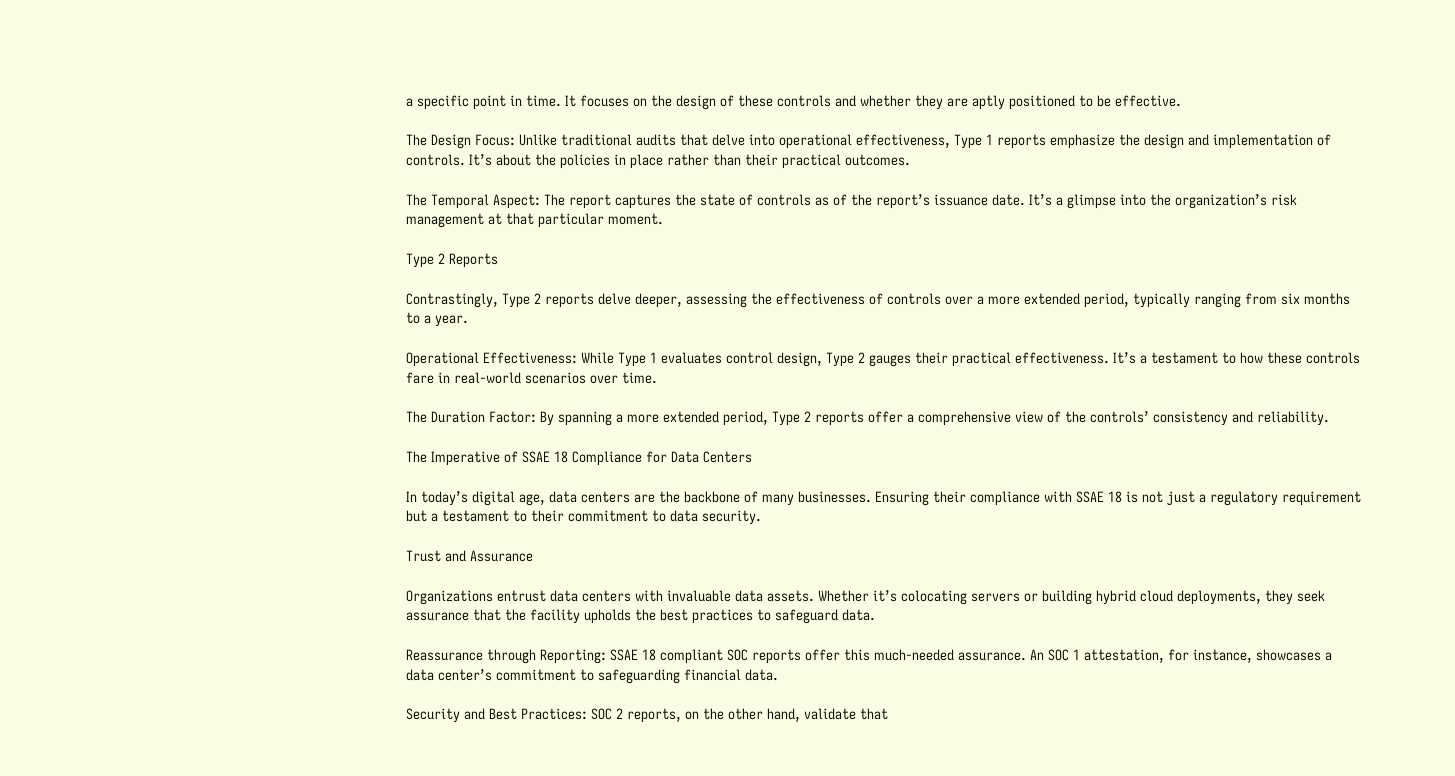a specific point in time. It focuses on the design of these controls and whether they are aptly positioned to be effective.

The Design Focus: Unlike traditional audits that delve into operational effectiveness, Type 1 reports emphasize the design and implementation of controls. It’s about the policies in place rather than their practical outcomes.

The Temporal Aspect: The report captures the state of controls as of the report’s issuance date. It’s a glimpse into the organization’s risk management at that particular moment.

Type 2 Reports

Contrastingly, Type 2 reports delve deeper, assessing the effectiveness of controls over a more extended period, typically ranging from six months to a year.

Operational Effectiveness: While Type 1 evaluates control design, Type 2 gauges their practical effectiveness. It’s a testament to how these controls fare in real-world scenarios over time.

The Duration Factor: By spanning a more extended period, Type 2 reports offer a comprehensive view of the controls’ consistency and reliability.

The Imperative of SSAE 18 Compliance for Data Centers

In today’s digital age, data centers are the backbone of many businesses. Ensuring their compliance with SSAE 18 is not just a regulatory requirement but a testament to their commitment to data security.

Trust and Assurance

Organizations entrust data centers with invaluable data assets. Whether it’s colocating servers or building hybrid cloud deployments, they seek assurance that the facility upholds the best practices to safeguard data.

Reassurance through Reporting: SSAE 18 compliant SOC reports offer this much-needed assurance. An SOC 1 attestation, for instance, showcases a data center’s commitment to safeguarding financial data.

Security and Best Practices: SOC 2 reports, on the other hand, validate that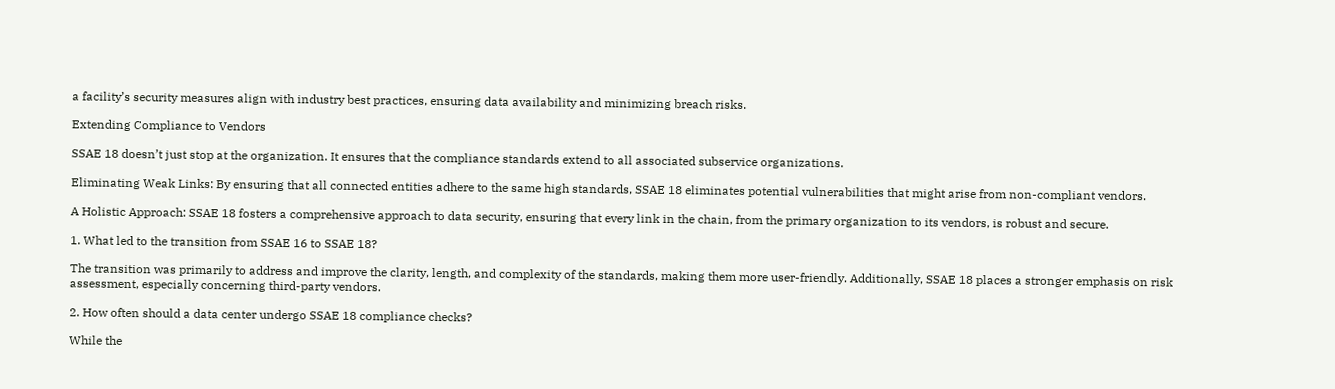a facility’s security measures align with industry best practices, ensuring data availability and minimizing breach risks.

Extending Compliance to Vendors

SSAE 18 doesn’t just stop at the organization. It ensures that the compliance standards extend to all associated subservice organizations.

Eliminating Weak Links: By ensuring that all connected entities adhere to the same high standards, SSAE 18 eliminates potential vulnerabilities that might arise from non-compliant vendors.

A Holistic Approach: SSAE 18 fosters a comprehensive approach to data security, ensuring that every link in the chain, from the primary organization to its vendors, is robust and secure.

1. What led to the transition from SSAE 16 to SSAE 18?

The transition was primarily to address and improve the clarity, length, and complexity of the standards, making them more user-friendly. Additionally, SSAE 18 places a stronger emphasis on risk assessment, especially concerning third-party vendors.

2. How often should a data center undergo SSAE 18 compliance checks?

While the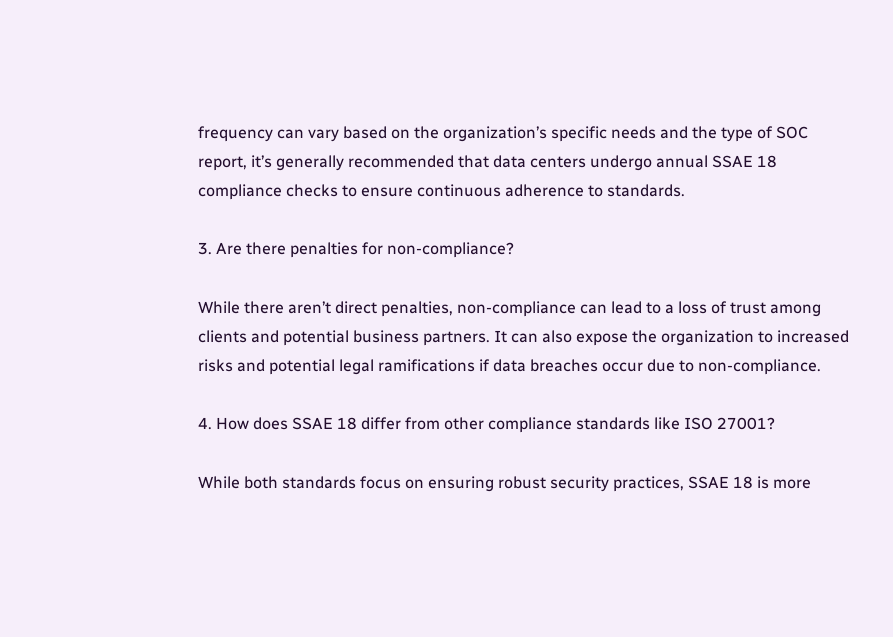frequency can vary based on the organization’s specific needs and the type of SOC report, it’s generally recommended that data centers undergo annual SSAE 18 compliance checks to ensure continuous adherence to standards.

3. Are there penalties for non-compliance?

While there aren’t direct penalties, non-compliance can lead to a loss of trust among clients and potential business partners. It can also expose the organization to increased risks and potential legal ramifications if data breaches occur due to non-compliance.

4. How does SSAE 18 differ from other compliance standards like ISO 27001?

While both standards focus on ensuring robust security practices, SSAE 18 is more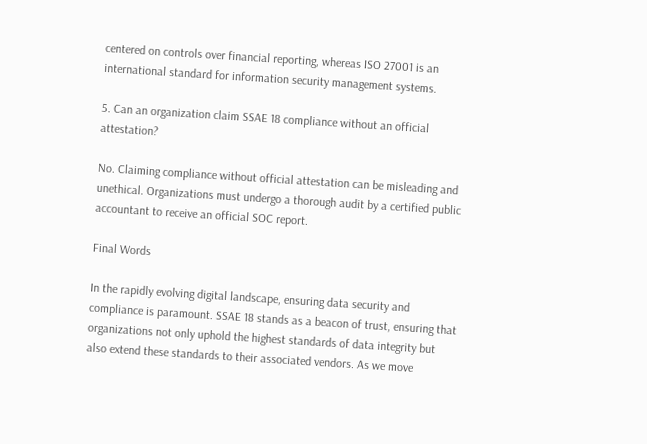centered on controls over financial reporting, whereas ISO 27001 is an international standard for information security management systems.

5. Can an organization claim SSAE 18 compliance without an official attestation?

No. Claiming compliance without official attestation can be misleading and unethical. Organizations must undergo a thorough audit by a certified public accountant to receive an official SOC report.

Final Words

In the rapidly evolving digital landscape, ensuring data security and compliance is paramount. SSAE 18 stands as a beacon of trust, ensuring that organizations not only uphold the highest standards of data integrity but also extend these standards to their associated vendors. As we move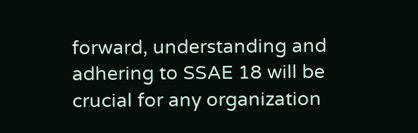forward, understanding and adhering to SSAE 18 will be crucial for any organization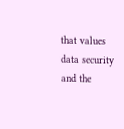that values data security and the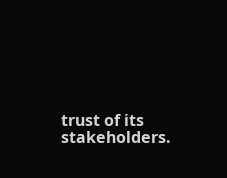trust of its stakeholders.